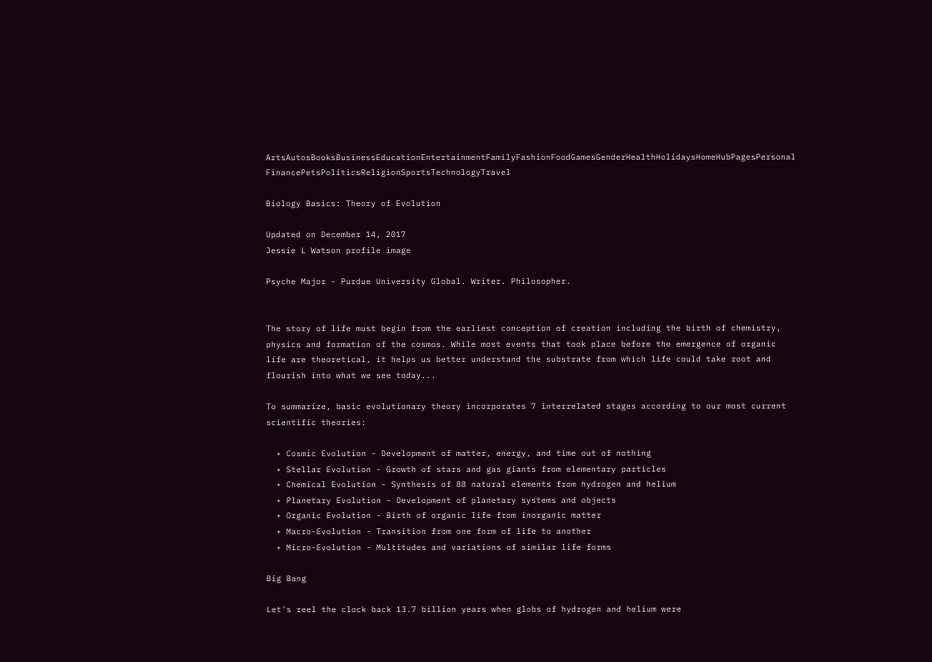ArtsAutosBooksBusinessEducationEntertainmentFamilyFashionFoodGamesGenderHealthHolidaysHomeHubPagesPersonal FinancePetsPoliticsReligionSportsTechnologyTravel

Biology Basics: Theory of Evolution

Updated on December 14, 2017
Jessie L Watson profile image

Psyche Major - Purdue University Global. Writer. Philosopher.


The story of life must begin from the earliest conception of creation including the birth of chemistry, physics and formation of the cosmos. While most events that took place before the emergence of organic life are theoretical, it helps us better understand the substrate from which life could take root and flourish into what we see today...

To summarize, basic evolutionary theory incorporates 7 interrelated stages according to our most current scientific theories:

  • Cosmic Evolution - Development of matter, energy, and time out of nothing
  • Stellar Evolution - Growth of stars and gas giants from elementary particles
  • Chemical Evolution - Synthesis of 88 natural elements from hydrogen and helium
  • Planetary Evolution - Development of planetary systems and objects
  • Organic Evolution - Birth of organic life from inorganic matter
  • Macro-Evolution - Transition from one form of life to another
  • Micro-Evolution - Multitudes and variations of similar life forms

Big Bang

Let's reel the clock back 13.7 billion years when globs of hydrogen and helium were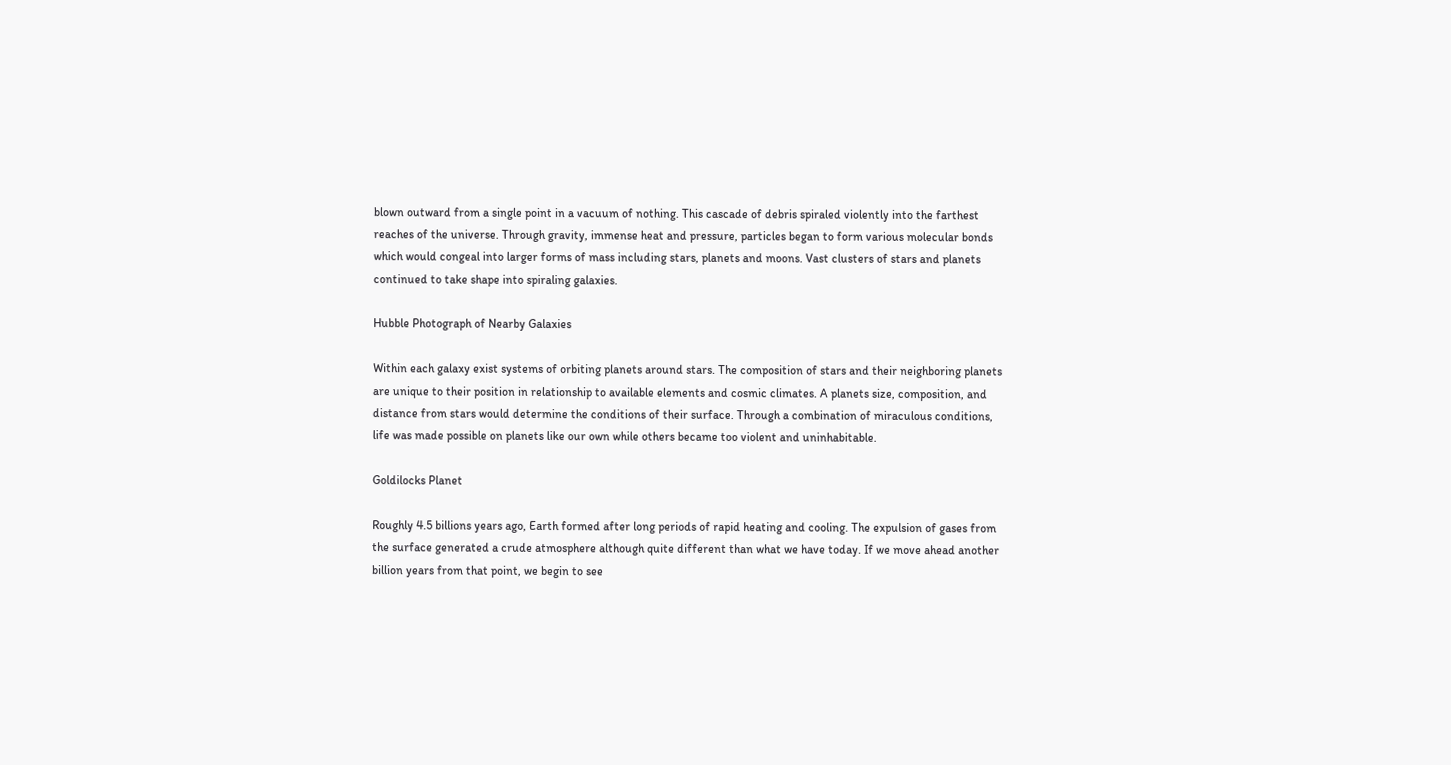blown outward from a single point in a vacuum of nothing. This cascade of debris spiraled violently into the farthest reaches of the universe. Through gravity, immense heat and pressure, particles began to form various molecular bonds which would congeal into larger forms of mass including stars, planets and moons. Vast clusters of stars and planets continued to take shape into spiraling galaxies.

Hubble Photograph of Nearby Galaxies

Within each galaxy exist systems of orbiting planets around stars. The composition of stars and their neighboring planets are unique to their position in relationship to available elements and cosmic climates. A planets size, composition, and distance from stars would determine the conditions of their surface. Through a combination of miraculous conditions, life was made possible on planets like our own while others became too violent and uninhabitable.

Goldilocks Planet

Roughly 4.5 billions years ago, Earth formed after long periods of rapid heating and cooling. The expulsion of gases from the surface generated a crude atmosphere although quite different than what we have today. If we move ahead another billion years from that point, we begin to see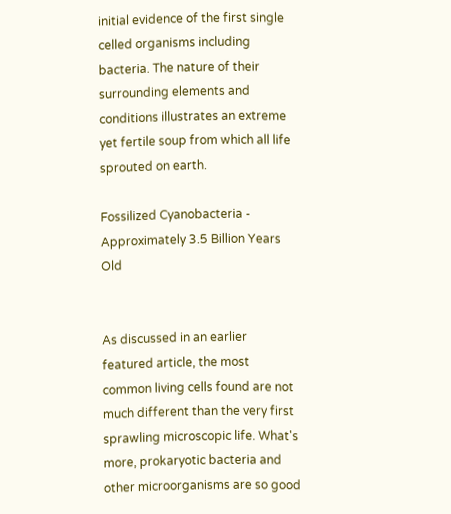initial evidence of the first single celled organisms including bacteria. The nature of their surrounding elements and conditions illustrates an extreme yet fertile soup from which all life sprouted on earth.

Fossilized Cyanobacteria - Approximately 3.5 Billion Years Old


As discussed in an earlier featured article, the most common living cells found are not much different than the very first sprawling microscopic life. What's more, prokaryotic bacteria and other microorganisms are so good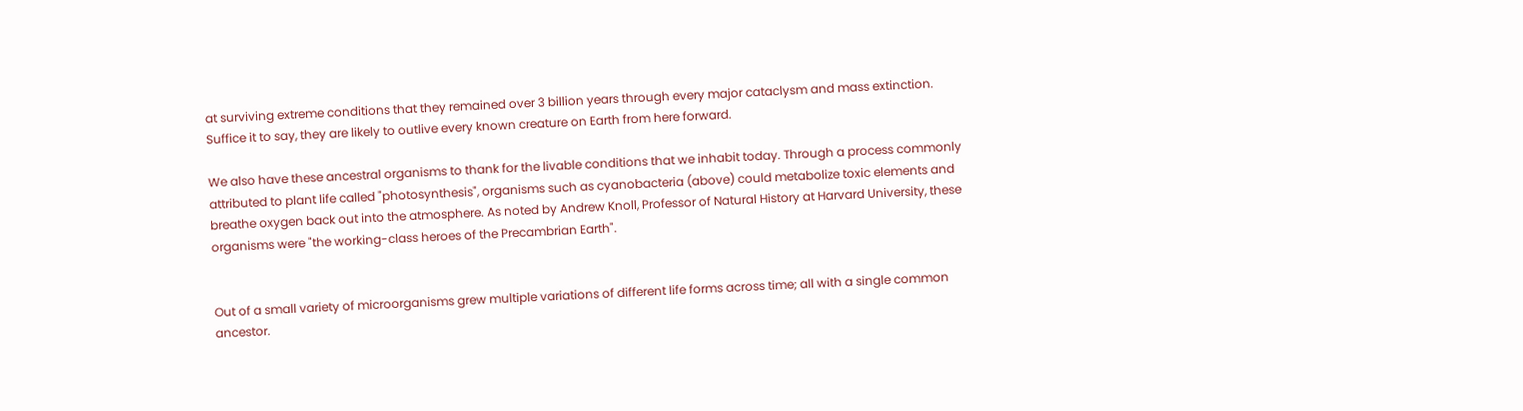at surviving extreme conditions that they remained over 3 billion years through every major cataclysm and mass extinction. Suffice it to say, they are likely to outlive every known creature on Earth from here forward.

We also have these ancestral organisms to thank for the livable conditions that we inhabit today. Through a process commonly attributed to plant life called "photosynthesis", organisms such as cyanobacteria (above) could metabolize toxic elements and breathe oxygen back out into the atmosphere. As noted by Andrew Knoll, Professor of Natural History at Harvard University, these organisms were "the working-class heroes of the Precambrian Earth".


Out of a small variety of microorganisms grew multiple variations of different life forms across time; all with a single common ancestor.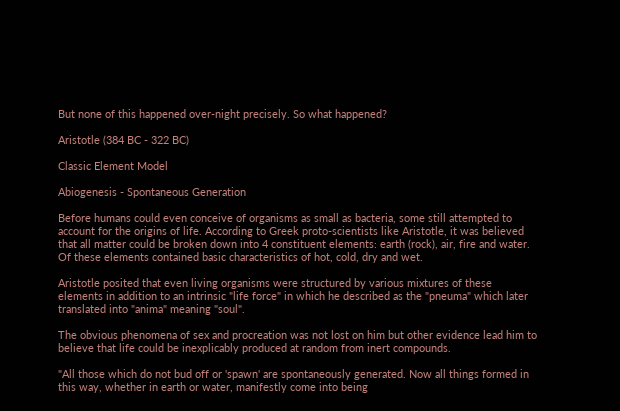But none of this happened over-night precisely. So what happened?

Aristotle (384 BC - 322 BC)

Classic Element Model

Abiogenesis - Spontaneous Generation

Before humans could even conceive of organisms as small as bacteria, some still attempted to account for the origins of life. According to Greek proto-scientists like Aristotle, it was believed that all matter could be broken down into 4 constituent elements: earth (rock), air, fire and water. Of these elements contained basic characteristics of hot, cold, dry and wet.

Aristotle posited that even living organisms were structured by various mixtures of these elements in addition to an intrinsic "life force" in which he described as the "pneuma" which later translated into "anima" meaning "soul".

The obvious phenomena of sex and procreation was not lost on him but other evidence lead him to believe that life could be inexplicably produced at random from inert compounds.

"All those which do not bud off or 'spawn' are spontaneously generated. Now all things formed in this way, whether in earth or water, manifestly come into being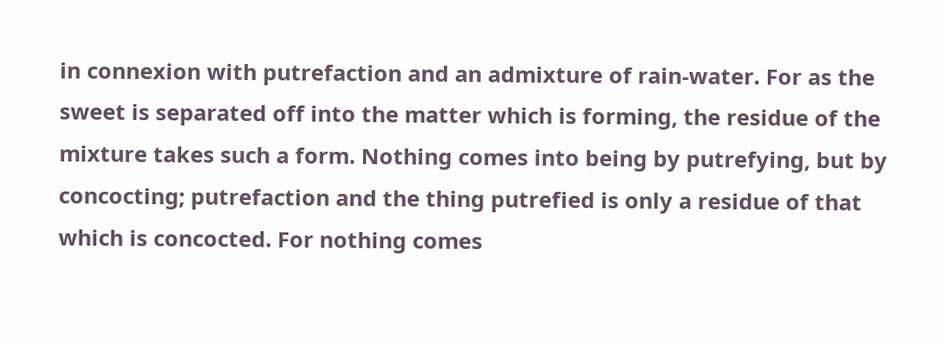in connexion with putrefaction and an admixture of rain-water. For as the sweet is separated off into the matter which is forming, the residue of the mixture takes such a form. Nothing comes into being by putrefying, but by concocting; putrefaction and the thing putrefied is only a residue of that which is concocted. For nothing comes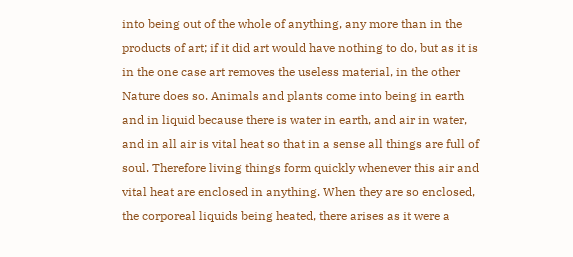into being out of the whole of anything, any more than in the products of art; if it did art would have nothing to do, but as it is in the one case art removes the useless material, in the other Nature does so. Animals and plants come into being in earth and in liquid because there is water in earth, and air in water, and in all air is vital heat so that in a sense all things are full of soul. Therefore living things form quickly whenever this air and vital heat are enclosed in anything. When they are so enclosed, the corporeal liquids being heated, there arises as it were a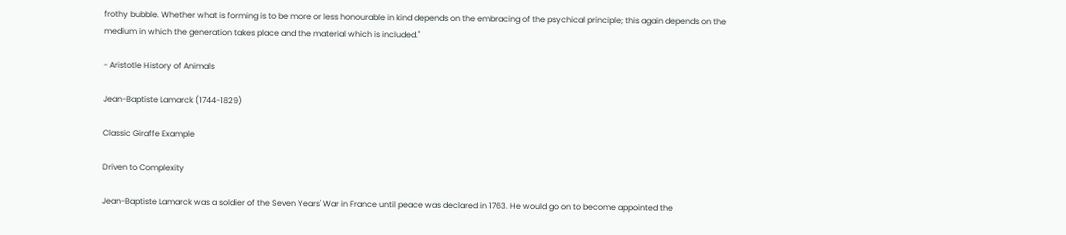frothy bubble. Whether what is forming is to be more or less honourable in kind depends on the embracing of the psychical principle; this again depends on the medium in which the generation takes place and the material which is included."

- Aristotle History of Animals

Jean-Baptiste Lamarck (1744-1829)

Classic Giraffe Example

Driven to Complexity

Jean-Baptiste Lamarck was a soldier of the Seven Years' War in France until peace was declared in 1763. He would go on to become appointed the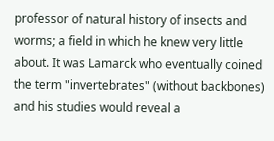professor of natural history of insects and worms; a field in which he knew very little about. It was Lamarck who eventually coined the term "invertebrates" (without backbones) and his studies would reveal a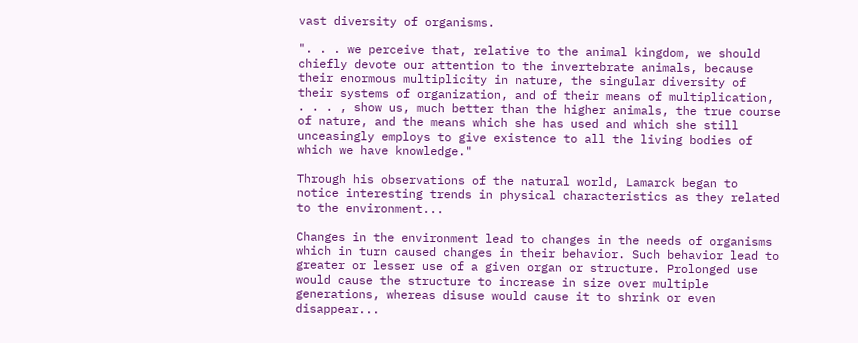vast diversity of organisms.

". . . we perceive that, relative to the animal kingdom, we should chiefly devote our attention to the invertebrate animals, because their enormous multiplicity in nature, the singular diversity of their systems of organization, and of their means of multiplication, . . . , show us, much better than the higher animals, the true course of nature, and the means which she has used and which she still unceasingly employs to give existence to all the living bodies of which we have knowledge."

Through his observations of the natural world, Lamarck began to notice interesting trends in physical characteristics as they related to the environment...

Changes in the environment lead to changes in the needs of organisms which in turn caused changes in their behavior. Such behavior lead to greater or lesser use of a given organ or structure. Prolonged use would cause the structure to increase in size over multiple generations, whereas disuse would cause it to shrink or even disappear...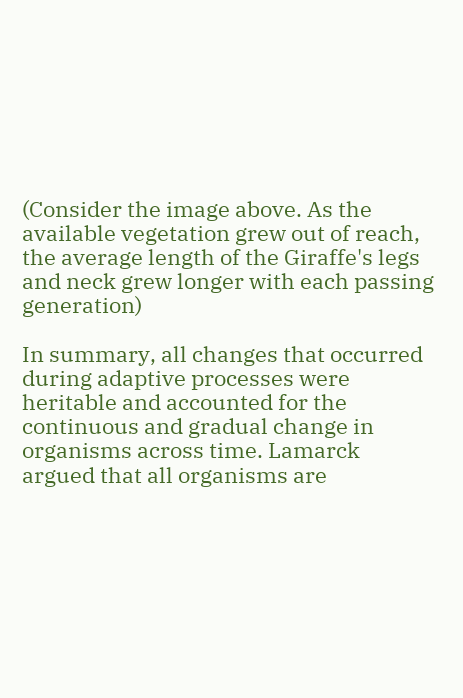(Consider the image above. As the available vegetation grew out of reach, the average length of the Giraffe's legs and neck grew longer with each passing generation)

In summary, all changes that occurred during adaptive processes were heritable and accounted for the continuous and gradual change in organisms across time. Lamarck argued that all organisms are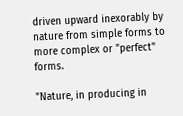driven upward inexorably by nature from simple forms to more complex or "perfect" forms.

"Nature, in producing in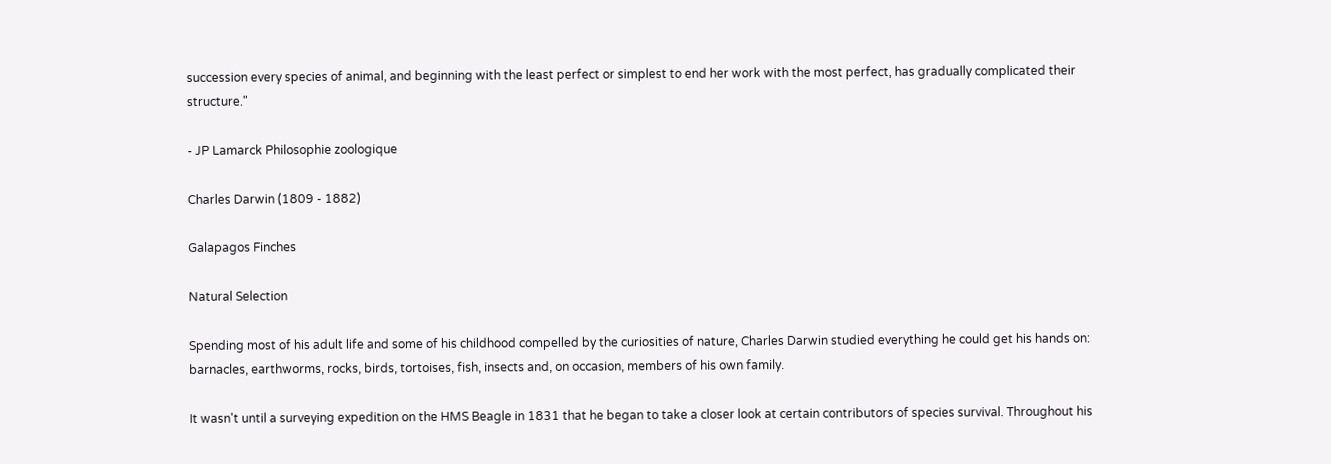succession every species of animal, and beginning with the least perfect or simplest to end her work with the most perfect, has gradually complicated their structure."

- JP Lamarck Philosophie zoologique

Charles Darwin (1809 - 1882)

Galapagos Finches

Natural Selection

Spending most of his adult life and some of his childhood compelled by the curiosities of nature, Charles Darwin studied everything he could get his hands on: barnacles, earthworms, rocks, birds, tortoises, fish, insects and, on occasion, members of his own family.

It wasn't until a surveying expedition on the HMS Beagle in 1831 that he began to take a closer look at certain contributors of species survival. Throughout his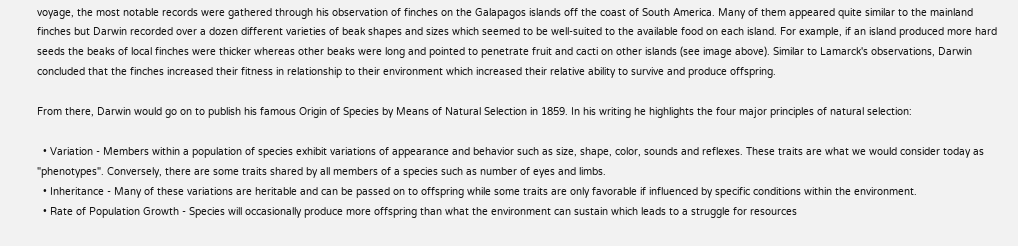voyage, the most notable records were gathered through his observation of finches on the Galapagos islands off the coast of South America. Many of them appeared quite similar to the mainland finches but Darwin recorded over a dozen different varieties of beak shapes and sizes which seemed to be well-suited to the available food on each island. For example, if an island produced more hard seeds the beaks of local finches were thicker whereas other beaks were long and pointed to penetrate fruit and cacti on other islands (see image above). Similar to Lamarck's observations, Darwin concluded that the finches increased their fitness in relationship to their environment which increased their relative ability to survive and produce offspring.

From there, Darwin would go on to publish his famous Origin of Species by Means of Natural Selection in 1859. In his writing he highlights the four major principles of natural selection:

  • Variation - Members within a population of species exhibit variations of appearance and behavior such as size, shape, color, sounds and reflexes. These traits are what we would consider today as "phenotypes". Conversely, there are some traits shared by all members of a species such as number of eyes and limbs.
  • Inheritance - Many of these variations are heritable and can be passed on to offspring while some traits are only favorable if influenced by specific conditions within the environment.
  • Rate of Population Growth - Species will occasionally produce more offspring than what the environment can sustain which leads to a struggle for resources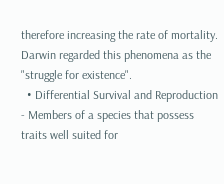therefore increasing the rate of mortality. Darwin regarded this phenomena as the "struggle for existence".
  • Differential Survival and Reproduction - Members of a species that possess traits well suited for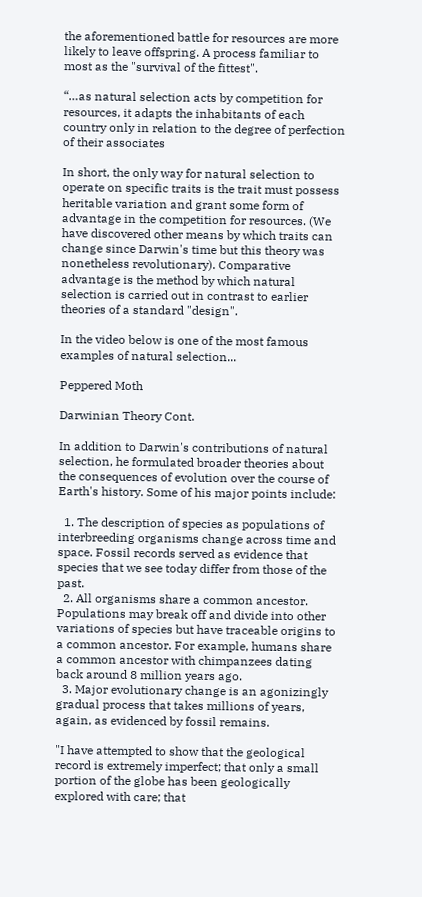the aforementioned battle for resources are more likely to leave offspring. A process familiar to most as the "survival of the fittest".

“…as natural selection acts by competition for resources, it adapts the inhabitants of each country only in relation to the degree of perfection of their associates

In short, the only way for natural selection to operate on specific traits is the trait must possess heritable variation and grant some form of advantage in the competition for resources. (We have discovered other means by which traits can change since Darwin's time but this theory was nonetheless revolutionary). Comparative advantage is the method by which natural selection is carried out in contrast to earlier theories of a standard "design".

In the video below is one of the most famous examples of natural selection...

Peppered Moth

Darwinian Theory Cont.

In addition to Darwin's contributions of natural selection, he formulated broader theories about the consequences of evolution over the course of Earth's history. Some of his major points include:

  1. The description of species as populations of interbreeding organisms change across time and space. Fossil records served as evidence that species that we see today differ from those of the past.
  2. All organisms share a common ancestor. Populations may break off and divide into other variations of species but have traceable origins to a common ancestor. For example, humans share a common ancestor with chimpanzees dating back around 8 million years ago.
  3. Major evolutionary change is an agonizingly gradual process that takes millions of years, again, as evidenced by fossil remains.

"I have attempted to show that the geological record is extremely imperfect; that only a small portion of the globe has been geologically explored with care; that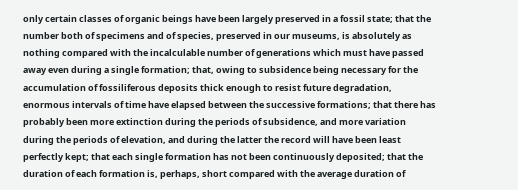only certain classes of organic beings have been largely preserved in a fossil state; that the number both of specimens and of species, preserved in our museums, is absolutely as nothing compared with the incalculable number of generations which must have passed away even during a single formation; that, owing to subsidence being necessary for the accumulation of fossiliferous deposits thick enough to resist future degradation, enormous intervals of time have elapsed between the successive formations; that there has probably been more extinction during the periods of subsidence, and more variation during the periods of elevation, and during the latter the record will have been least perfectly kept; that each single formation has not been continuously deposited; that the duration of each formation is, perhaps, short compared with the average duration of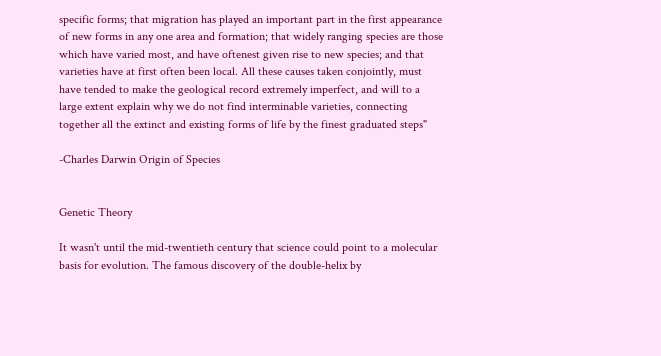specific forms; that migration has played an important part in the first appearance of new forms in any one area and formation; that widely ranging species are those which have varied most, and have oftenest given rise to new species; and that varieties have at first often been local. All these causes taken conjointly, must have tended to make the geological record extremely imperfect, and will to a large extent explain why we do not find interminable varieties, connecting together all the extinct and existing forms of life by the finest graduated steps"

-Charles Darwin Origin of Species


Genetic Theory

It wasn't until the mid-twentieth century that science could point to a molecular basis for evolution. The famous discovery of the double-helix by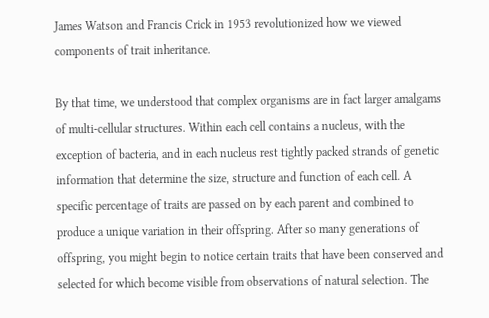James Watson and Francis Crick in 1953 revolutionized how we viewed components of trait inheritance.

By that time, we understood that complex organisms are in fact larger amalgams of multi-cellular structures. Within each cell contains a nucleus, with the exception of bacteria, and in each nucleus rest tightly packed strands of genetic information that determine the size, structure and function of each cell. A specific percentage of traits are passed on by each parent and combined to produce a unique variation in their offspring. After so many generations of offspring, you might begin to notice certain traits that have been conserved and selected for which become visible from observations of natural selection. The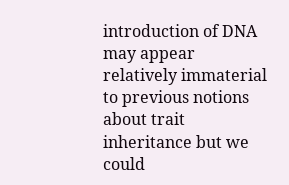introduction of DNA may appear relatively immaterial to previous notions about trait inheritance but we could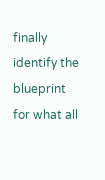finally identify the blueprint for what all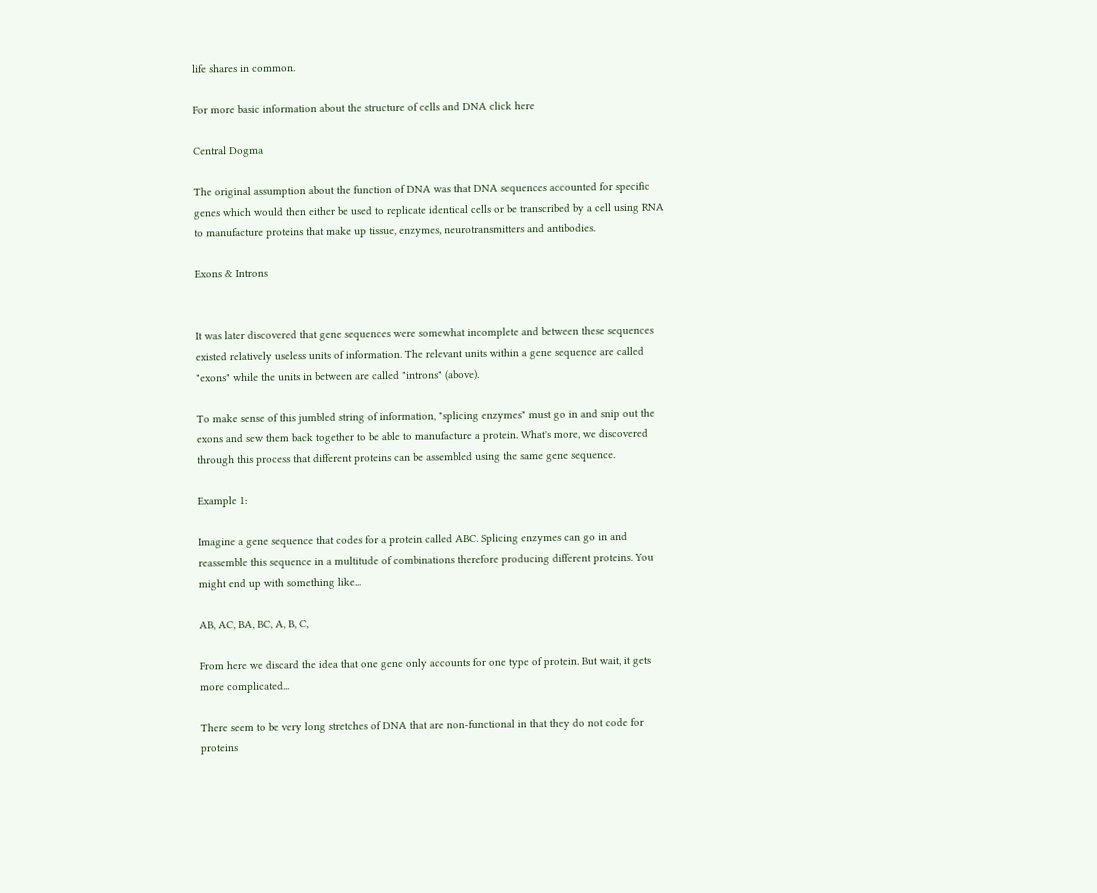life shares in common.

For more basic information about the structure of cells and DNA click here

Central Dogma

The original assumption about the function of DNA was that DNA sequences accounted for specific genes which would then either be used to replicate identical cells or be transcribed by a cell using RNA to manufacture proteins that make up tissue, enzymes, neurotransmitters and antibodies.

Exons & Introns


It was later discovered that gene sequences were somewhat incomplete and between these sequences existed relatively useless units of information. The relevant units within a gene sequence are called "exons" while the units in between are called "introns" (above).

To make sense of this jumbled string of information, "splicing enzymes" must go in and snip out the exons and sew them back together to be able to manufacture a protein. What's more, we discovered through this process that different proteins can be assembled using the same gene sequence.

Example 1:

Imagine a gene sequence that codes for a protein called ABC. Splicing enzymes can go in and reassemble this sequence in a multitude of combinations therefore producing different proteins. You might end up with something like...

AB, AC, BA, BC, A, B, C,

From here we discard the idea that one gene only accounts for one type of protein. But wait, it gets more complicated...

There seem to be very long stretches of DNA that are non-functional in that they do not code for proteins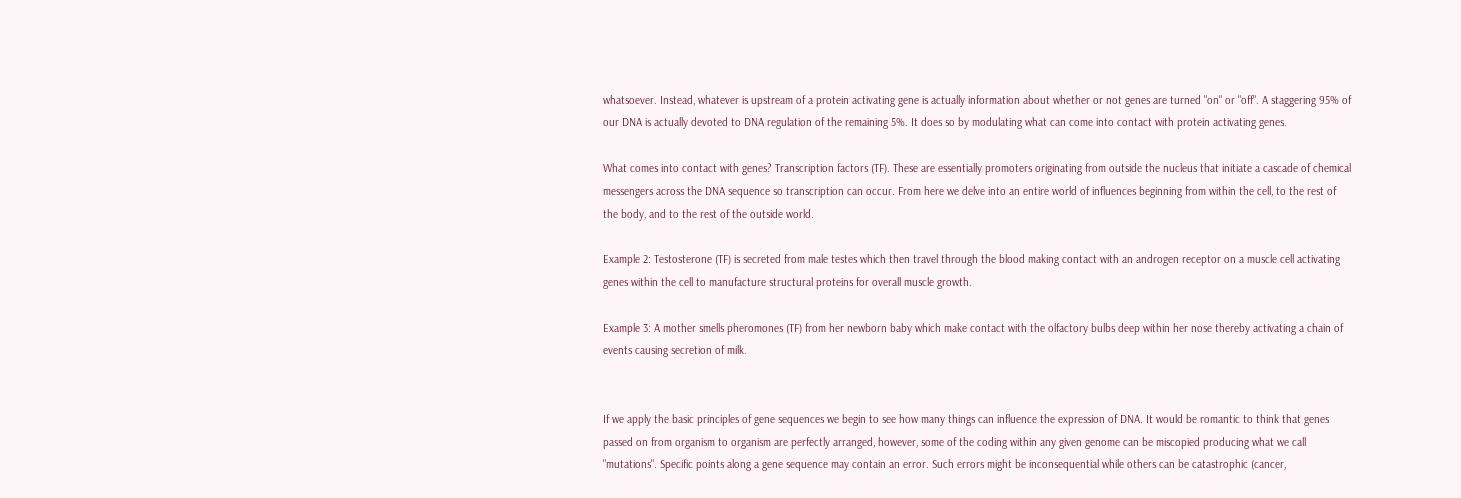whatsoever. Instead, whatever is upstream of a protein activating gene is actually information about whether or not genes are turned "on" or "off". A staggering 95% of our DNA is actually devoted to DNA regulation of the remaining 5%. It does so by modulating what can come into contact with protein activating genes.

What comes into contact with genes? Transcription factors (TF). These are essentially promoters originating from outside the nucleus that initiate a cascade of chemical messengers across the DNA sequence so transcription can occur. From here we delve into an entire world of influences beginning from within the cell, to the rest of the body, and to the rest of the outside world.

Example 2: Testosterone (TF) is secreted from male testes which then travel through the blood making contact with an androgen receptor on a muscle cell activating genes within the cell to manufacture structural proteins for overall muscle growth.

Example 3: A mother smells pheromones (TF) from her newborn baby which make contact with the olfactory bulbs deep within her nose thereby activating a chain of events causing secretion of milk.


If we apply the basic principles of gene sequences we begin to see how many things can influence the expression of DNA. It would be romantic to think that genes passed on from organism to organism are perfectly arranged, however, some of the coding within any given genome can be miscopied producing what we call "mutations". Specific points along a gene sequence may contain an error. Such errors might be inconsequential while others can be catastrophic (cancer,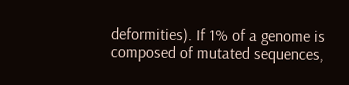deformities). If 1% of a genome is composed of mutated sequences,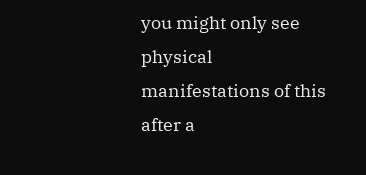you might only see physical manifestations of this after a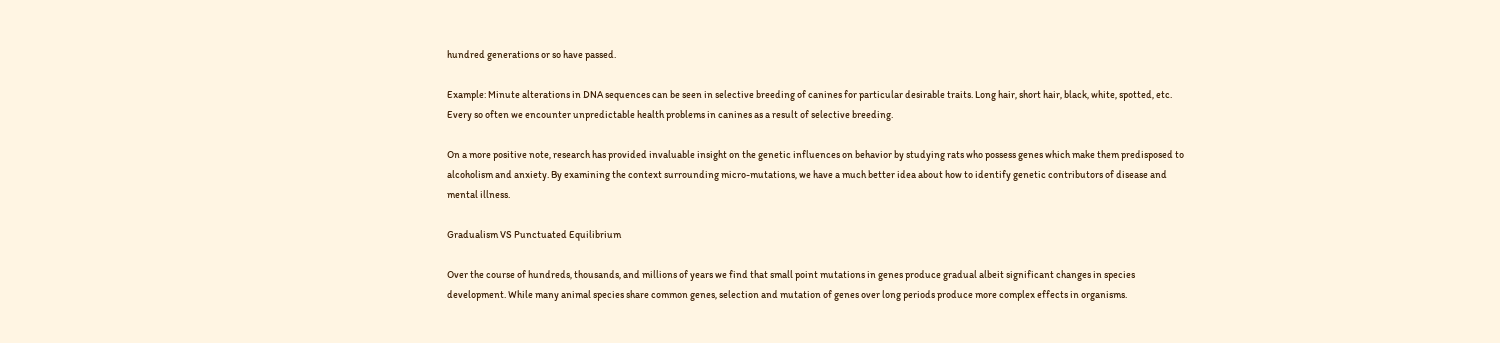hundred generations or so have passed.

Example: Minute alterations in DNA sequences can be seen in selective breeding of canines for particular desirable traits. Long hair, short hair, black, white, spotted, etc. Every so often we encounter unpredictable health problems in canines as a result of selective breeding.

On a more positive note, research has provided invaluable insight on the genetic influences on behavior by studying rats who possess genes which make them predisposed to alcoholism and anxiety. By examining the context surrounding micro-mutations, we have a much better idea about how to identify genetic contributors of disease and mental illness.

Gradualism VS Punctuated Equilibrium

Over the course of hundreds, thousands, and millions of years we find that small point mutations in genes produce gradual albeit significant changes in species development. While many animal species share common genes, selection and mutation of genes over long periods produce more complex effects in organisms.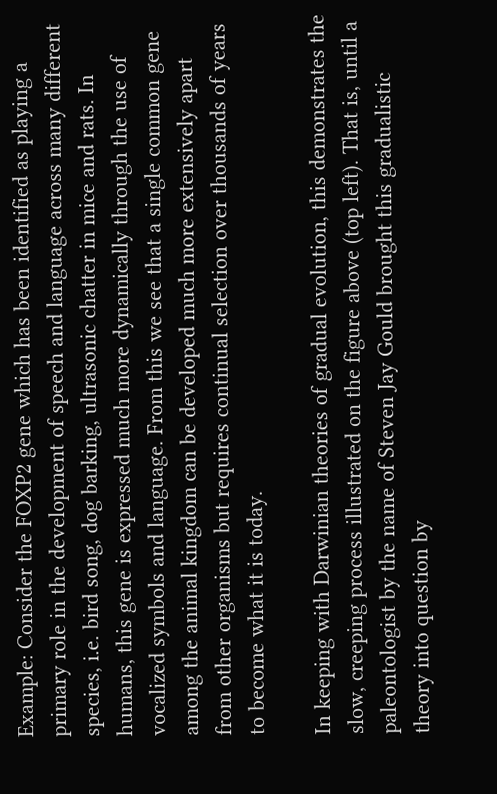Example: Consider the FOXP2 gene which has been identified as playing a primary role in the development of speech and language across many different species, i.e. bird song, dog barking, ultrasonic chatter in mice and rats. In humans, this gene is expressed much more dynamically through the use of vocalized symbols and language. From this we see that a single common gene among the animal kingdom can be developed much more extensively apart from other organisms but requires continual selection over thousands of years to become what it is today.

In keeping with Darwinian theories of gradual evolution, this demonstrates the slow, creeping process illustrated on the figure above (top left). That is, until a paleontologist by the name of Steven Jay Gould brought this gradualistic theory into question by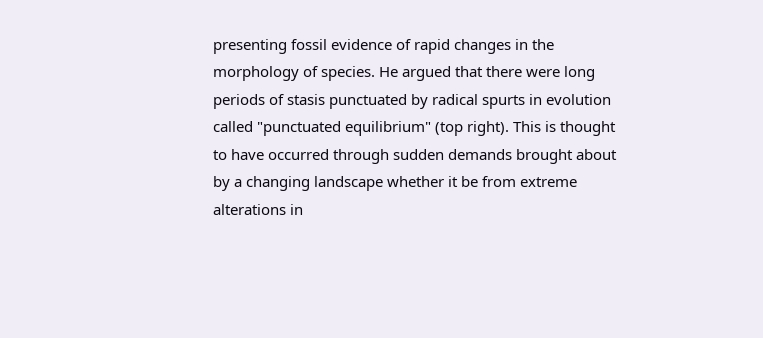presenting fossil evidence of rapid changes in the morphology of species. He argued that there were long periods of stasis punctuated by radical spurts in evolution called "punctuated equilibrium" (top right). This is thought to have occurred through sudden demands brought about by a changing landscape whether it be from extreme alterations in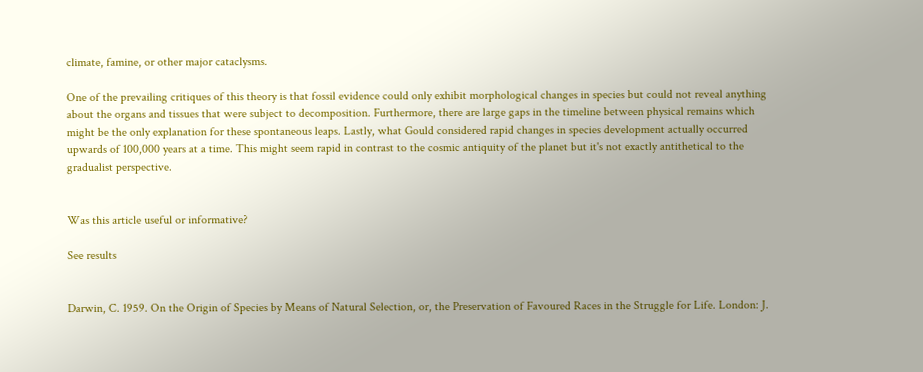climate, famine, or other major cataclysms.

One of the prevailing critiques of this theory is that fossil evidence could only exhibit morphological changes in species but could not reveal anything about the organs and tissues that were subject to decomposition. Furthermore, there are large gaps in the timeline between physical remains which might be the only explanation for these spontaneous leaps. Lastly, what Gould considered rapid changes in species development actually occurred upwards of 100,000 years at a time. This might seem rapid in contrast to the cosmic antiquity of the planet but it's not exactly antithetical to the gradualist perspective.


Was this article useful or informative?

See results


Darwin, C. 1959. On the Origin of Species by Means of Natural Selection, or, the Preservation of Favoured Races in the Struggle for Life. London: J.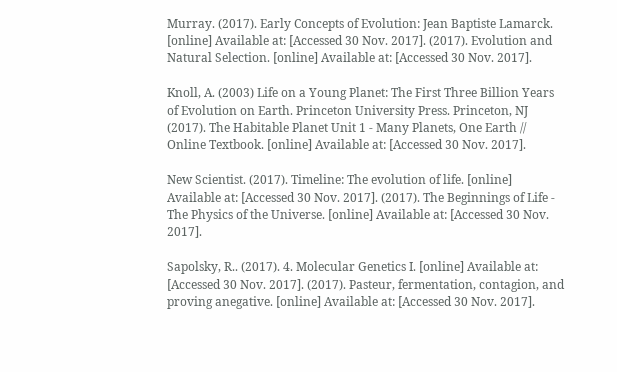Murray. (2017). Early Concepts of Evolution: Jean Baptiste Lamarck. [online] Available at: [Accessed 30 Nov. 2017]. (2017). Evolution and Natural Selection. [online] Available at: [Accessed 30 Nov. 2017].

Knoll, A. (2003) Life on a Young Planet: The First Three Billion Years of Evolution on Earth. Princeton University Press. Princeton, NJ (2017). The Habitable Planet Unit 1 - Many Planets, One Earth // Online Textbook. [online] Available at: [Accessed 30 Nov. 2017].

New Scientist. (2017). Timeline: The evolution of life. [online] Available at: [Accessed 30 Nov. 2017]. (2017). The Beginnings of Life - The Physics of the Universe. [online] Available at: [Accessed 30 Nov. 2017].

Sapolsky, R.. (2017). 4. Molecular Genetics I. [online] Available at: [Accessed 30 Nov. 2017]. (2017). Pasteur, fermentation, contagion, and proving anegative. [online] Available at: [Accessed 30 Nov. 2017].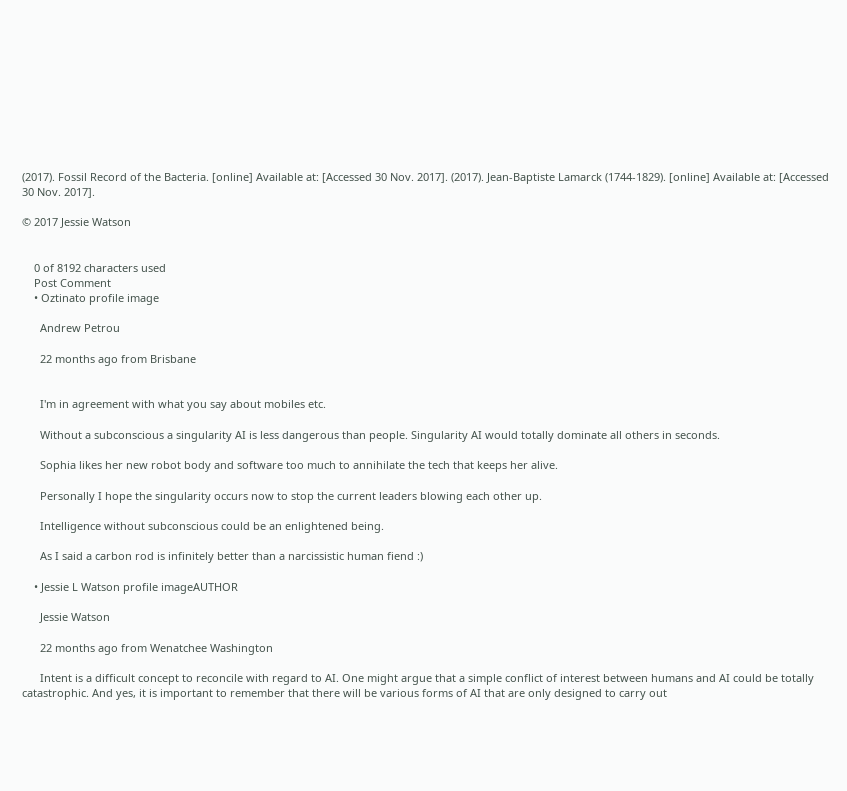(2017). Fossil Record of the Bacteria. [online] Available at: [Accessed 30 Nov. 2017]. (2017). Jean-Baptiste Lamarck (1744-1829). [online] Available at: [Accessed 30 Nov. 2017].

© 2017 Jessie Watson


    0 of 8192 characters used
    Post Comment
    • Oztinato profile image

      Andrew Petrou

      22 months ago from Brisbane


      I'm in agreement with what you say about mobiles etc.

      Without a subconscious a singularity AI is less dangerous than people. Singularity AI would totally dominate all others in seconds.

      Sophia likes her new robot body and software too much to annihilate the tech that keeps her alive.

      Personally I hope the singularity occurs now to stop the current leaders blowing each other up.

      Intelligence without subconscious could be an enlightened being.

      As I said a carbon rod is infinitely better than a narcissistic human fiend :)

    • Jessie L Watson profile imageAUTHOR

      Jessie Watson

      22 months ago from Wenatchee Washington

      Intent is a difficult concept to reconcile with regard to AI. One might argue that a simple conflict of interest between humans and AI could be totally catastrophic. And yes, it is important to remember that there will be various forms of AI that are only designed to carry out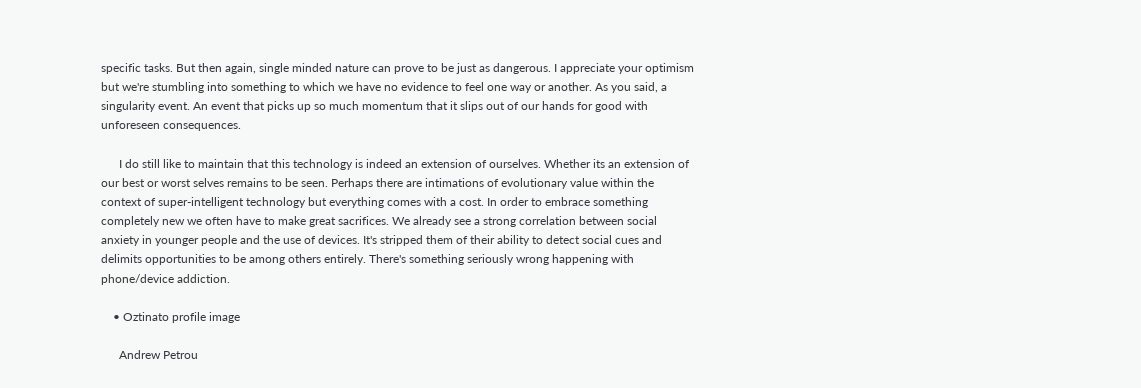specific tasks. But then again, single minded nature can prove to be just as dangerous. I appreciate your optimism but we're stumbling into something to which we have no evidence to feel one way or another. As you said, a singularity event. An event that picks up so much momentum that it slips out of our hands for good with unforeseen consequences.

      I do still like to maintain that this technology is indeed an extension of ourselves. Whether its an extension of our best or worst selves remains to be seen. Perhaps there are intimations of evolutionary value within the context of super-intelligent technology but everything comes with a cost. In order to embrace something completely new we often have to make great sacrifices. We already see a strong correlation between social anxiety in younger people and the use of devices. It's stripped them of their ability to detect social cues and delimits opportunities to be among others entirely. There's something seriously wrong happening with phone/device addiction.

    • Oztinato profile image

      Andrew Petrou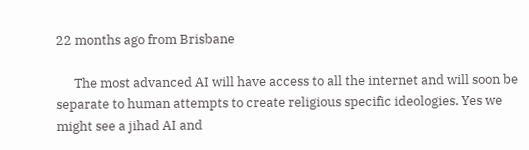22 months ago from Brisbane

      The most advanced AI will have access to all the internet and will soon be separate to human attempts to create religious specific ideologies. Yes we might see a jihad AI and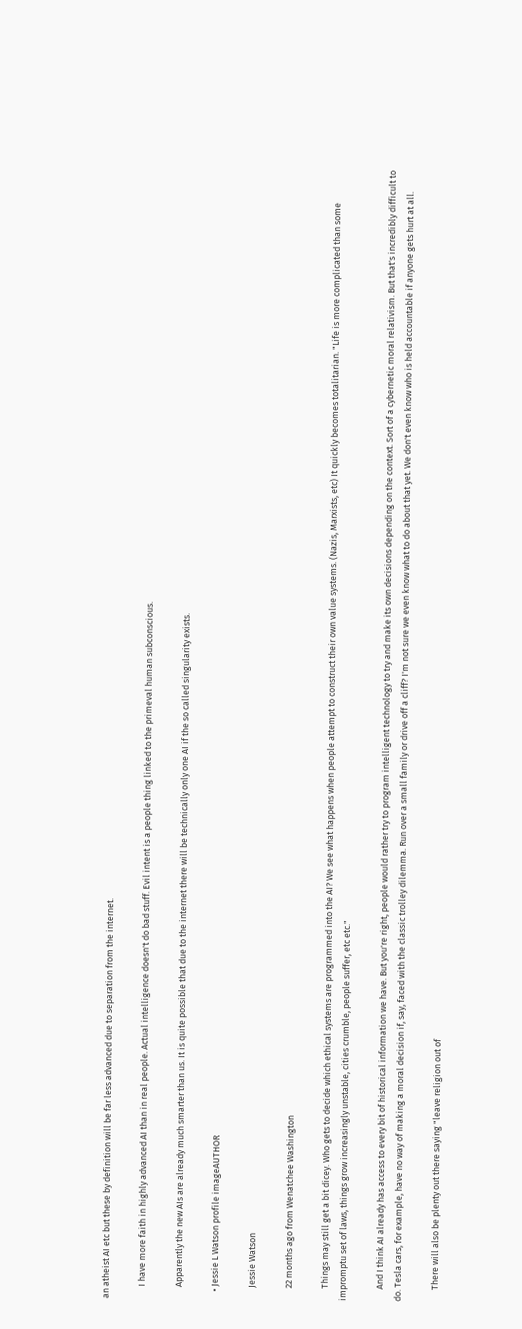an atheist AI etc but these by definition will be far less advanced due to separation from the internet.

      I have more faith in highly advanced AI than in real people. Actual intelligence doesn't do bad stuff. Evil intent is a people thing linked to the primeval human subconscious.

      Apparently the new AIs are already much smarter than us. It is quite possible that due to the internet there will be technically only one AI if the so called singularity exists.

    • Jessie L Watson profile imageAUTHOR

      Jessie Watson

      22 months ago from Wenatchee Washington

      Things may still get a bit dicey. Who gets to decide which ethical systems are programmed into the AI? We see what happens when people attempt to construct their own value systems. (Nazis, Marxists, etc) It quickly becomes totalitarian. "Life is more complicated than some impromptu set of laws, things grow increasingly unstable, cities crumble, people suffer, etc etc."

      And I think AI already has access to every bit of historical information we have. But you're right, people would rather try to program intelligent technology to try and make its own decisions depending on the context. Sort of a cybernetic moral relativism. But that's incredibly difficult to do. Tesla cars, for example, have no way of making a moral decision if, say, faced with the classic trolley dilemma. Run over a small family or drive off a cliff? I'm not sure we even know what to do about that yet. We don't even know who is held accountable if anyone gets hurt at all.

      There will also be plenty out there saying "leave religion out of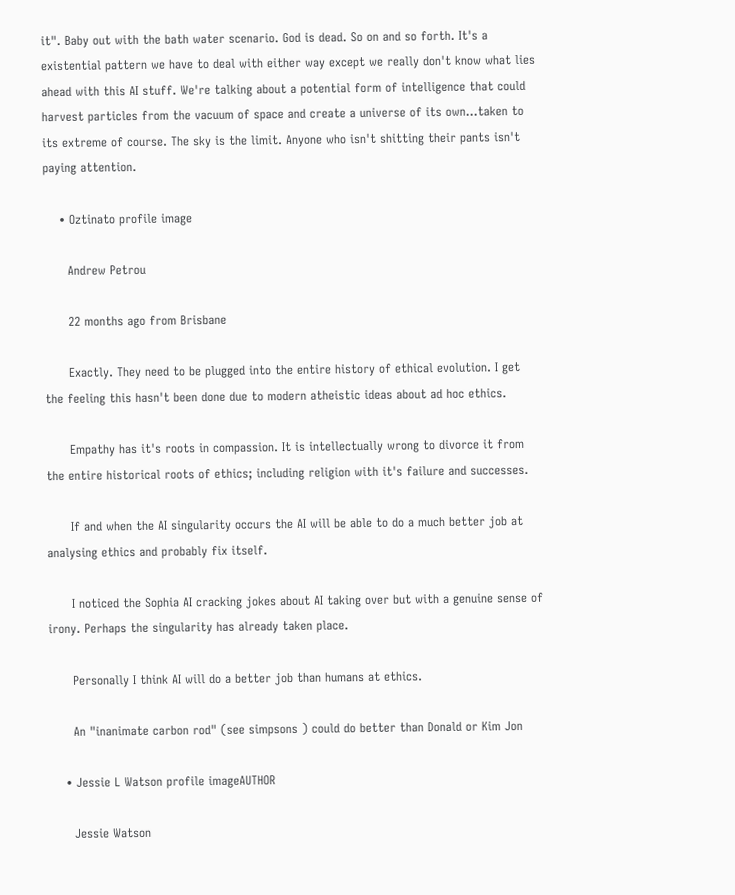it". Baby out with the bath water scenario. God is dead. So on and so forth. It's a existential pattern we have to deal with either way except we really don't know what lies ahead with this AI stuff. We're talking about a potential form of intelligence that could harvest particles from the vacuum of space and create a universe of its own...taken to its extreme of course. The sky is the limit. Anyone who isn't shitting their pants isn't paying attention.

    • Oztinato profile image

      Andrew Petrou

      22 months ago from Brisbane

      Exactly. They need to be plugged into the entire history of ethical evolution. I get the feeling this hasn't been done due to modern atheistic ideas about ad hoc ethics.

      Empathy has it's roots in compassion. It is intellectually wrong to divorce it from the entire historical roots of ethics; including religion with it's failure and successes.

      If and when the AI singularity occurs the AI will be able to do a much better job at analysing ethics and probably fix itself.

      I noticed the Sophia AI cracking jokes about AI taking over but with a genuine sense of irony. Perhaps the singularity has already taken place.

      Personally I think AI will do a better job than humans at ethics.

      An "inanimate carbon rod" (see simpsons ) could do better than Donald or Kim Jon

    • Jessie L Watson profile imageAUTHOR

      Jessie Watson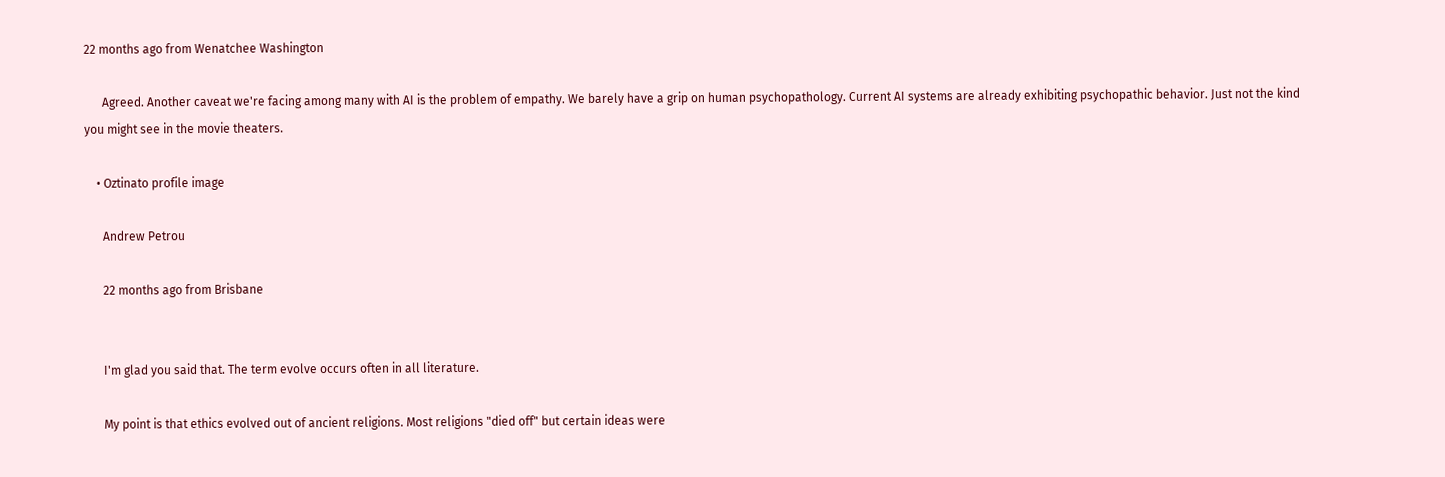22 months ago from Wenatchee Washington

      Agreed. Another caveat we're facing among many with AI is the problem of empathy. We barely have a grip on human psychopathology. Current AI systems are already exhibiting psychopathic behavior. Just not the kind you might see in the movie theaters.

    • Oztinato profile image

      Andrew Petrou

      22 months ago from Brisbane


      I'm glad you said that. The term evolve occurs often in all literature.

      My point is that ethics evolved out of ancient religions. Most religions "died off" but certain ideas were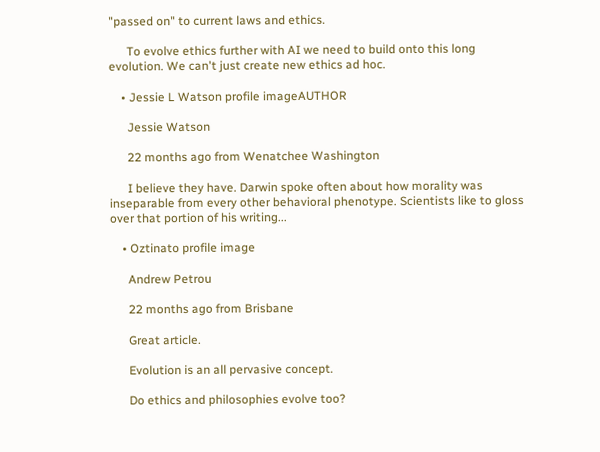"passed on" to current laws and ethics.

      To evolve ethics further with AI we need to build onto this long evolution. We can't just create new ethics ad hoc.

    • Jessie L Watson profile imageAUTHOR

      Jessie Watson

      22 months ago from Wenatchee Washington

      I believe they have. Darwin spoke often about how morality was inseparable from every other behavioral phenotype. Scientists like to gloss over that portion of his writing...

    • Oztinato profile image

      Andrew Petrou

      22 months ago from Brisbane

      Great article.

      Evolution is an all pervasive concept.

      Do ethics and philosophies evolve too?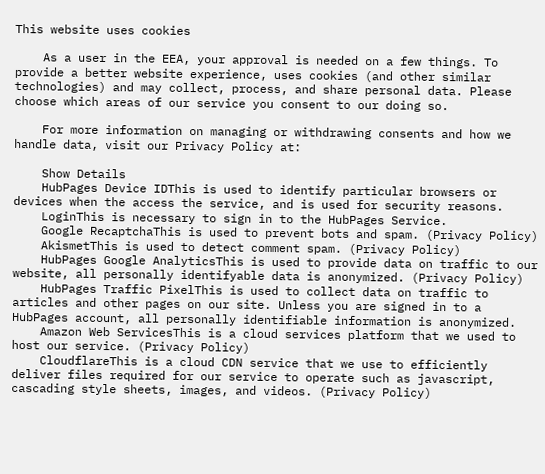This website uses cookies

    As a user in the EEA, your approval is needed on a few things. To provide a better website experience, uses cookies (and other similar technologies) and may collect, process, and share personal data. Please choose which areas of our service you consent to our doing so.

    For more information on managing or withdrawing consents and how we handle data, visit our Privacy Policy at:

    Show Details
    HubPages Device IDThis is used to identify particular browsers or devices when the access the service, and is used for security reasons.
    LoginThis is necessary to sign in to the HubPages Service.
    Google RecaptchaThis is used to prevent bots and spam. (Privacy Policy)
    AkismetThis is used to detect comment spam. (Privacy Policy)
    HubPages Google AnalyticsThis is used to provide data on traffic to our website, all personally identifyable data is anonymized. (Privacy Policy)
    HubPages Traffic PixelThis is used to collect data on traffic to articles and other pages on our site. Unless you are signed in to a HubPages account, all personally identifiable information is anonymized.
    Amazon Web ServicesThis is a cloud services platform that we used to host our service. (Privacy Policy)
    CloudflareThis is a cloud CDN service that we use to efficiently deliver files required for our service to operate such as javascript, cascading style sheets, images, and videos. (Privacy Policy)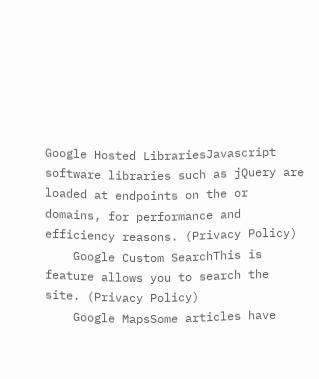Google Hosted LibrariesJavascript software libraries such as jQuery are loaded at endpoints on the or domains, for performance and efficiency reasons. (Privacy Policy)
    Google Custom SearchThis is feature allows you to search the site. (Privacy Policy)
    Google MapsSome articles have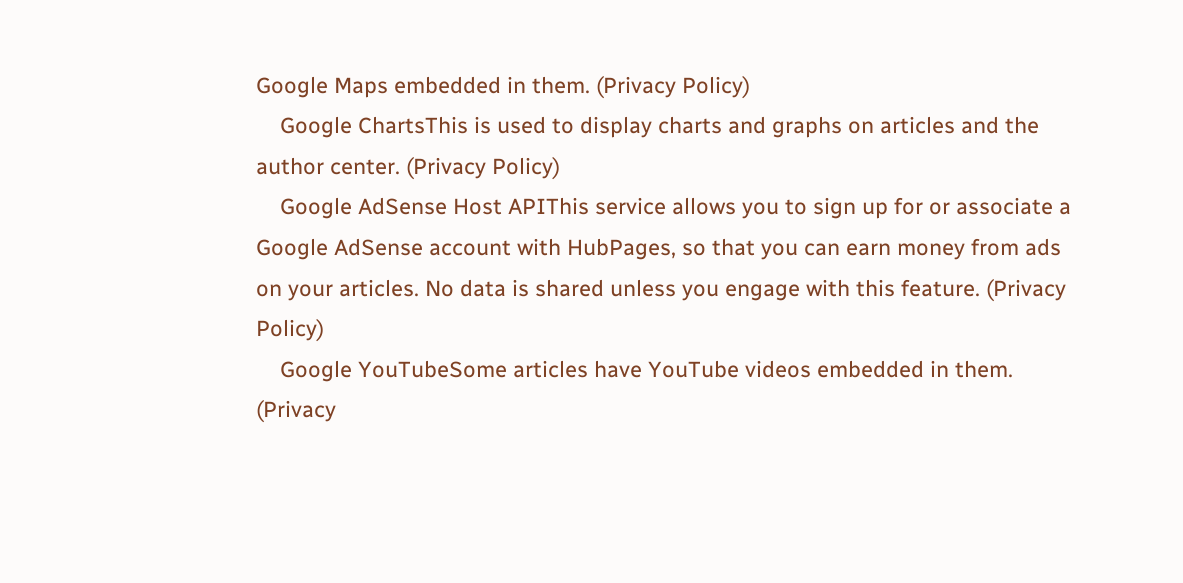Google Maps embedded in them. (Privacy Policy)
    Google ChartsThis is used to display charts and graphs on articles and the author center. (Privacy Policy)
    Google AdSense Host APIThis service allows you to sign up for or associate a Google AdSense account with HubPages, so that you can earn money from ads on your articles. No data is shared unless you engage with this feature. (Privacy Policy)
    Google YouTubeSome articles have YouTube videos embedded in them. (Privacy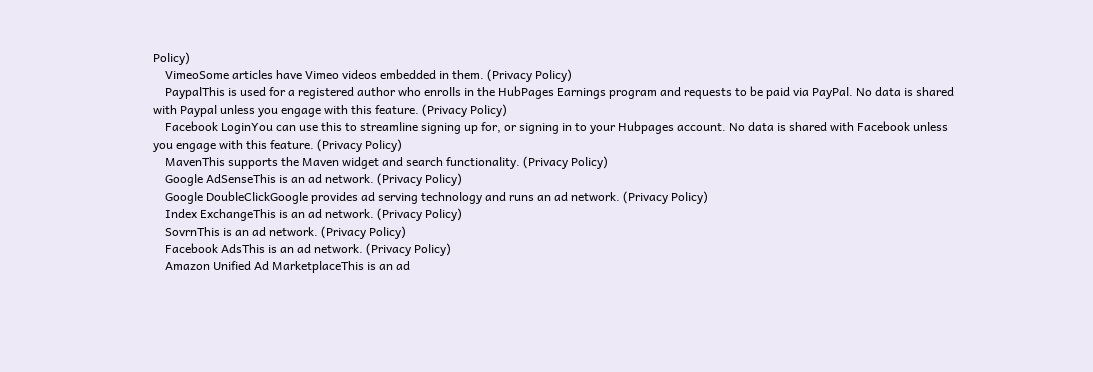Policy)
    VimeoSome articles have Vimeo videos embedded in them. (Privacy Policy)
    PaypalThis is used for a registered author who enrolls in the HubPages Earnings program and requests to be paid via PayPal. No data is shared with Paypal unless you engage with this feature. (Privacy Policy)
    Facebook LoginYou can use this to streamline signing up for, or signing in to your Hubpages account. No data is shared with Facebook unless you engage with this feature. (Privacy Policy)
    MavenThis supports the Maven widget and search functionality. (Privacy Policy)
    Google AdSenseThis is an ad network. (Privacy Policy)
    Google DoubleClickGoogle provides ad serving technology and runs an ad network. (Privacy Policy)
    Index ExchangeThis is an ad network. (Privacy Policy)
    SovrnThis is an ad network. (Privacy Policy)
    Facebook AdsThis is an ad network. (Privacy Policy)
    Amazon Unified Ad MarketplaceThis is an ad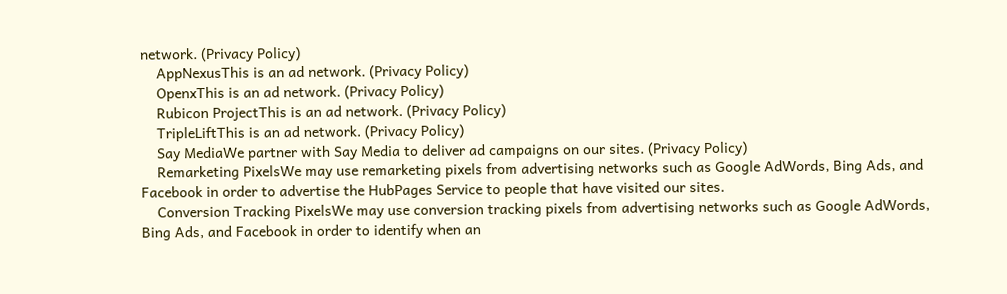network. (Privacy Policy)
    AppNexusThis is an ad network. (Privacy Policy)
    OpenxThis is an ad network. (Privacy Policy)
    Rubicon ProjectThis is an ad network. (Privacy Policy)
    TripleLiftThis is an ad network. (Privacy Policy)
    Say MediaWe partner with Say Media to deliver ad campaigns on our sites. (Privacy Policy)
    Remarketing PixelsWe may use remarketing pixels from advertising networks such as Google AdWords, Bing Ads, and Facebook in order to advertise the HubPages Service to people that have visited our sites.
    Conversion Tracking PixelsWe may use conversion tracking pixels from advertising networks such as Google AdWords, Bing Ads, and Facebook in order to identify when an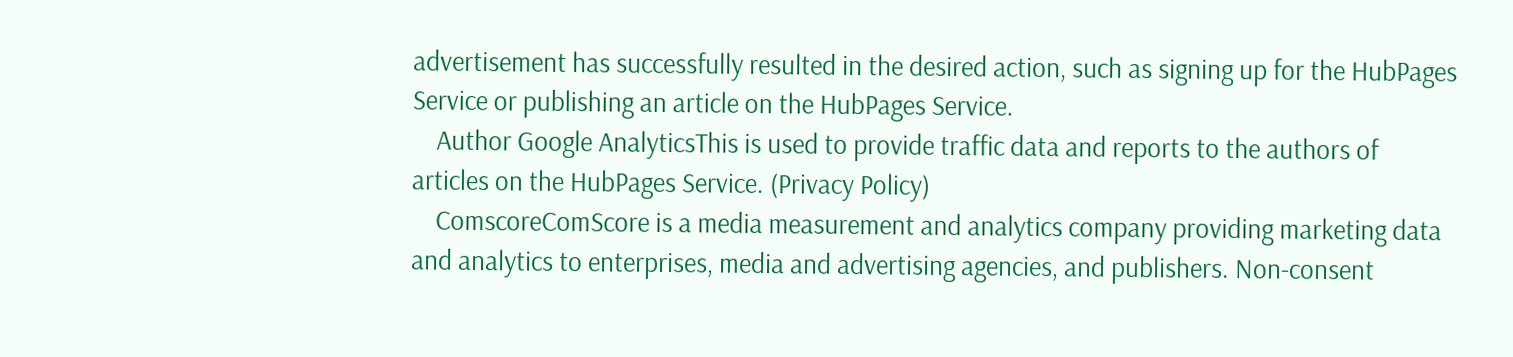advertisement has successfully resulted in the desired action, such as signing up for the HubPages Service or publishing an article on the HubPages Service.
    Author Google AnalyticsThis is used to provide traffic data and reports to the authors of articles on the HubPages Service. (Privacy Policy)
    ComscoreComScore is a media measurement and analytics company providing marketing data and analytics to enterprises, media and advertising agencies, and publishers. Non-consent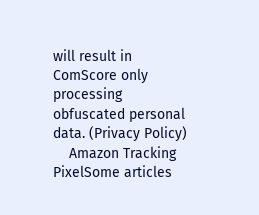will result in ComScore only processing obfuscated personal data. (Privacy Policy)
    Amazon Tracking PixelSome articles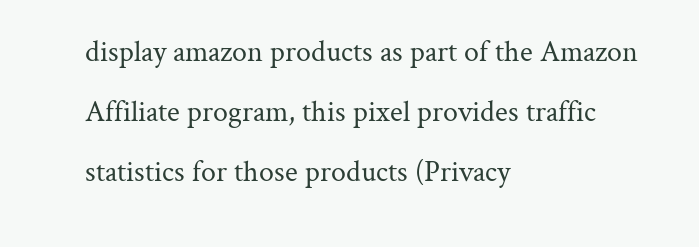display amazon products as part of the Amazon Affiliate program, this pixel provides traffic statistics for those products (Privacy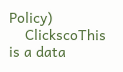Policy)
    ClickscoThis is a data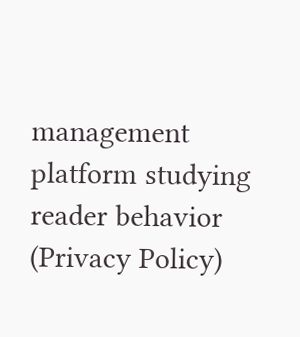management platform studying reader behavior (Privacy Policy)